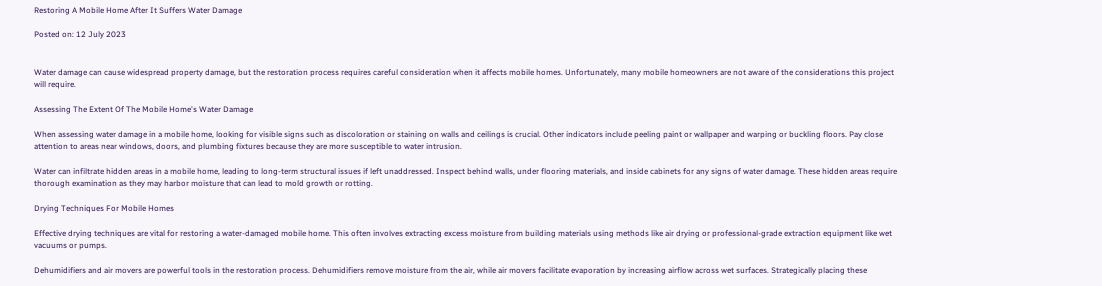Restoring A Mobile Home After It Suffers Water Damage

Posted on: 12 July 2023


Water damage can cause widespread property damage, but the restoration process requires careful consideration when it affects mobile homes. Unfortunately, many mobile homeowners are not aware of the considerations this project will require.

Assessing The Extent Of The Mobile Home's Water Damage

When assessing water damage in a mobile home, looking for visible signs such as discoloration or staining on walls and ceilings is crucial. Other indicators include peeling paint or wallpaper and warping or buckling floors. Pay close attention to areas near windows, doors, and plumbing fixtures because they are more susceptible to water intrusion.

Water can infiltrate hidden areas in a mobile home, leading to long-term structural issues if left unaddressed. Inspect behind walls, under flooring materials, and inside cabinets for any signs of water damage. These hidden areas require thorough examination as they may harbor moisture that can lead to mold growth or rotting.

Drying Techniques For Mobile Homes

Effective drying techniques are vital for restoring a water-damaged mobile home. This often involves extracting excess moisture from building materials using methods like air drying or professional-grade extraction equipment like wet vacuums or pumps.

Dehumidifiers and air movers are powerful tools in the restoration process. Dehumidifiers remove moisture from the air, while air movers facilitate evaporation by increasing airflow across wet surfaces. Strategically placing these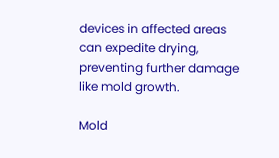devices in affected areas can expedite drying, preventing further damage like mold growth.

Mold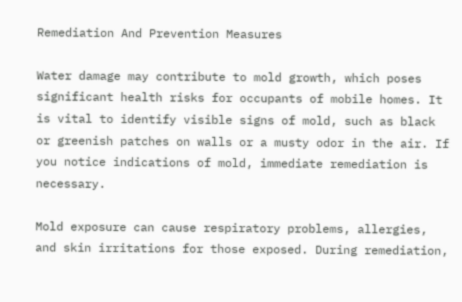Remediation And Prevention Measures

Water damage may contribute to mold growth, which poses significant health risks for occupants of mobile homes. It is vital to identify visible signs of mold, such as black or greenish patches on walls or a musty odor in the air. If you notice indications of mold, immediate remediation is necessary.

Mold exposure can cause respiratory problems, allergies, and skin irritations for those exposed. During remediation,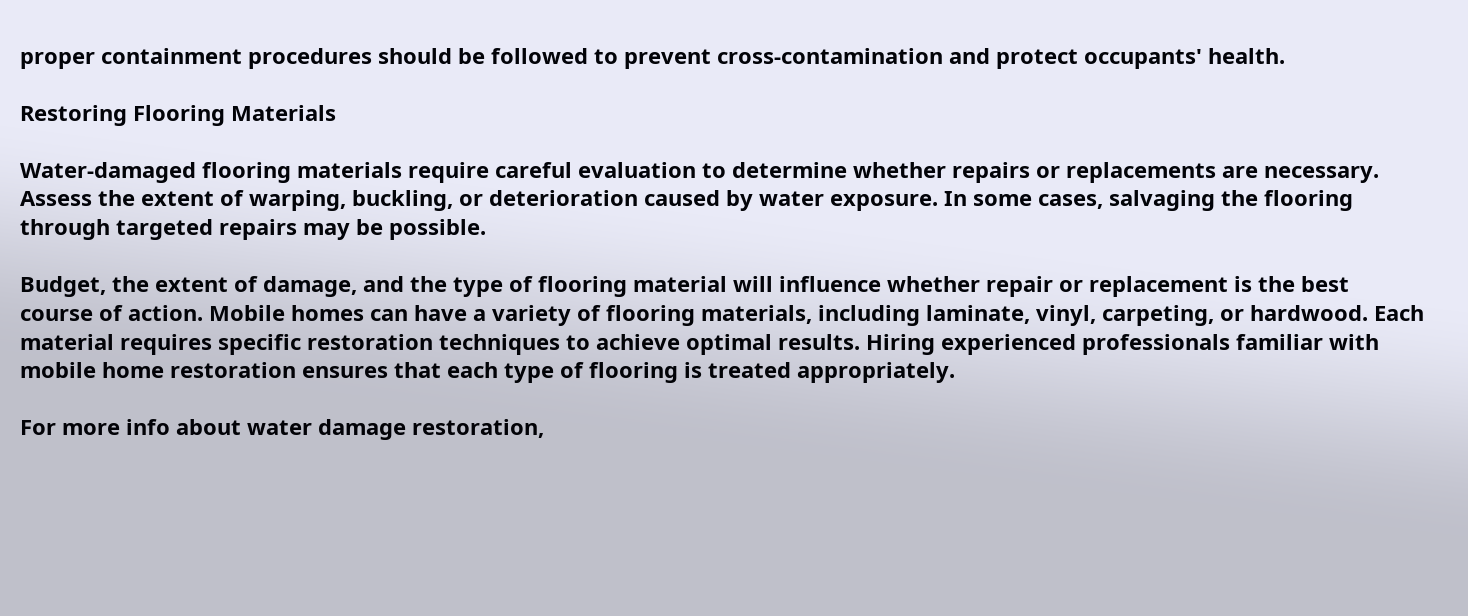proper containment procedures should be followed to prevent cross-contamination and protect occupants' health.

Restoring Flooring Materials

Water-damaged flooring materials require careful evaluation to determine whether repairs or replacements are necessary. Assess the extent of warping, buckling, or deterioration caused by water exposure. In some cases, salvaging the flooring through targeted repairs may be possible.

Budget, the extent of damage, and the type of flooring material will influence whether repair or replacement is the best course of action. Mobile homes can have a variety of flooring materials, including laminate, vinyl, carpeting, or hardwood. Each material requires specific restoration techniques to achieve optimal results. Hiring experienced professionals familiar with mobile home restoration ensures that each type of flooring is treated appropriately.

For more info about water damage restoration,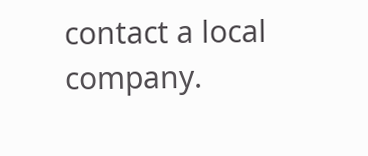contact a local company.